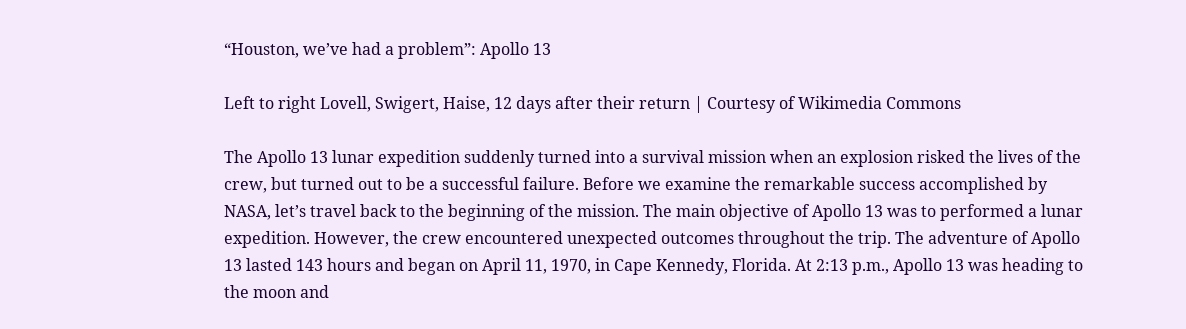“Houston, we’ve had a problem”: Apollo 13

Left to right Lovell, Swigert, Haise, 12 days after their return | Courtesy of Wikimedia Commons

The Apollo 13 lunar expedition suddenly turned into a survival mission when an explosion risked the lives of the crew, but turned out to be a successful failure. Before we examine the remarkable success accomplished by NASA, let’s travel back to the beginning of the mission. The main objective of Apollo 13 was to performed a lunar expedition. However, the crew encountered unexpected outcomes throughout the trip. The adventure of Apollo 13 lasted 143 hours and began on April 11, 1970, in Cape Kennedy, Florida. At 2:13 p.m., Apollo 13 was heading to the moon and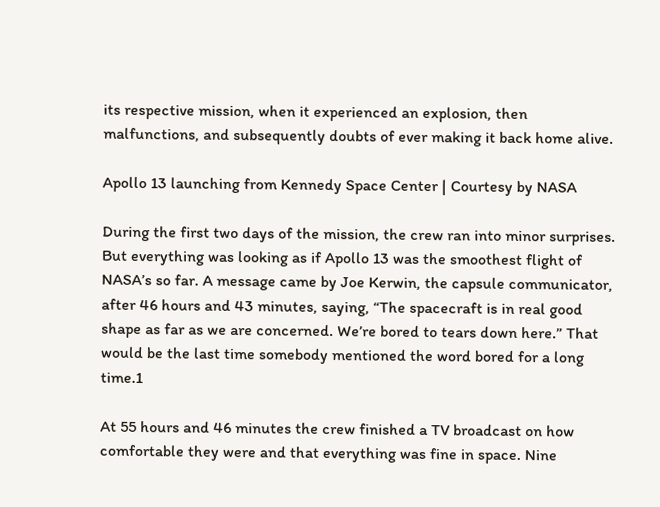its respective mission, when it experienced an explosion, then malfunctions, and subsequently doubts of ever making it back home alive.

Apollo 13 launching from Kennedy Space Center | Courtesy by NASA

During the first two days of the mission, the crew ran into minor surprises. But everything was looking as if Apollo 13 was the smoothest flight of NASA’s so far. A message came by Joe Kerwin, the capsule communicator, after 46 hours and 43 minutes, saying, “The spacecraft is in real good shape as far as we are concerned. We’re bored to tears down here.” That would be the last time somebody mentioned the word bored for a long time.1

At 55 hours and 46 minutes the crew finished a TV broadcast on how comfortable they were and that everything was fine in space. Nine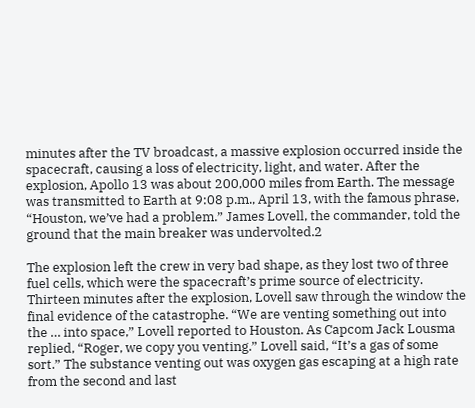minutes after the TV broadcast, a massive explosion occurred inside the spacecraft, causing a loss of electricity, light, and water. After the explosion, Apollo 13 was about 200,000 miles from Earth. The message was transmitted to Earth at 9:08 p.m., April 13, with the famous phrase, “Houston, we’ve had a problem.” James Lovell, the commander, told the ground that the main breaker was undervolted.2

The explosion left the crew in very bad shape, as they lost two of three fuel cells, which were the spacecraft’s prime source of electricity. Thirteen minutes after the explosion, Lovell saw through the window the final evidence of the catastrophe. “We are venting something out into the … into space,” Lovell reported to Houston. As Capcom Jack Lousma replied, “Roger, we copy you venting.” Lovell said, “It’s a gas of some sort.” The substance venting out was oxygen gas escaping at a high rate from the second and last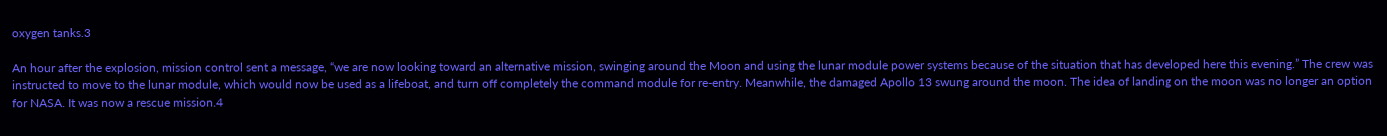oxygen tanks.3

An hour after the explosion, mission control sent a message, “we are now looking toward an alternative mission, swinging around the Moon and using the lunar module power systems because of the situation that has developed here this evening.” The crew was instructed to move to the lunar module, which would now be used as a lifeboat, and turn off completely the command module for re-entry. Meanwhile, the damaged Apollo 13 swung around the moon. The idea of landing on the moon was no longer an option for NASA. It was now a rescue mission.4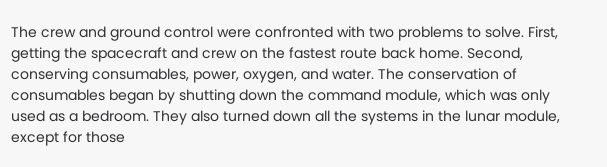The crew and ground control were confronted with two problems to solve. First, getting the spacecraft and crew on the fastest route back home. Second, conserving consumables, power, oxygen, and water. The conservation of consumables began by shutting down the command module, which was only used as a bedroom. They also turned down all the systems in the lunar module, except for those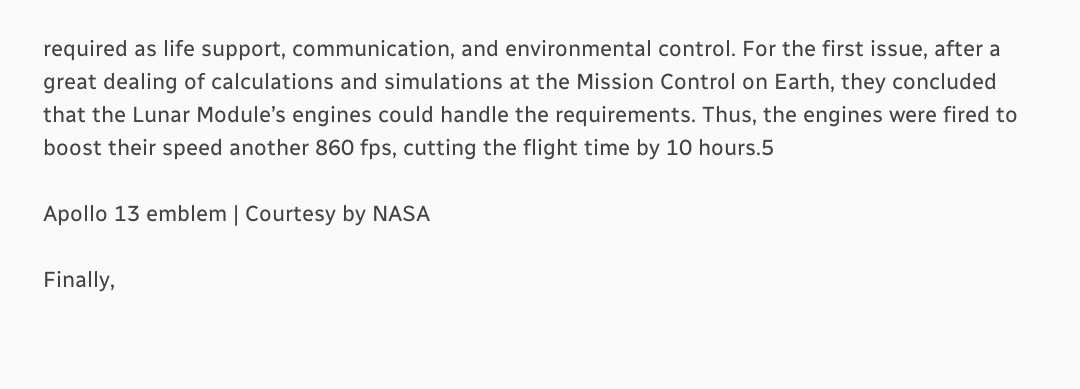required as life support, communication, and environmental control. For the first issue, after a great dealing of calculations and simulations at the Mission Control on Earth, they concluded that the Lunar Module’s engines could handle the requirements. Thus, the engines were fired to boost their speed another 860 fps, cutting the flight time by 10 hours.5

Apollo 13 emblem | Courtesy by NASA

Finally,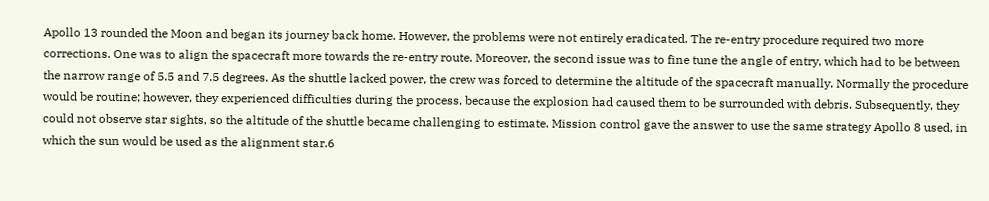Apollo 13 rounded the Moon and began its journey back home. However, the problems were not entirely eradicated. The re-entry procedure required two more corrections. One was to align the spacecraft more towards the re-entry route. Moreover, the second issue was to fine tune the angle of entry, which had to be between the narrow range of 5.5 and 7.5 degrees. As the shuttle lacked power, the crew was forced to determine the altitude of the spacecraft manually. Normally the procedure would be routine; however, they experienced difficulties during the process, because the explosion had caused them to be surrounded with debris. Subsequently, they could not observe star sights, so the altitude of the shuttle became challenging to estimate. Mission control gave the answer to use the same strategy Apollo 8 used, in which the sun would be used as the alignment star.6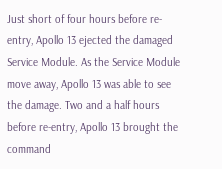Just short of four hours before re-entry, Apollo 13 ejected the damaged Service Module. As the Service Module move away, Apollo 13 was able to see the damage. Two and a half hours before re-entry, Apollo 13 brought the command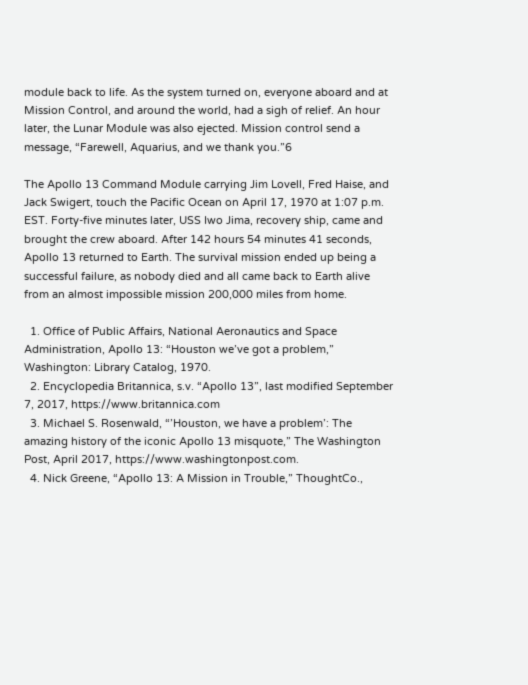module back to life. As the system turned on, everyone aboard and at Mission Control, and around the world, had a sigh of relief. An hour later, the Lunar Module was also ejected. Mission control send a message, “Farewell, Aquarius, and we thank you.”6

The Apollo 13 Command Module carrying Jim Lovell, Fred Haise, and Jack Swigert, touch the Pacific Ocean on April 17, 1970 at 1:07 p.m. EST. Forty-five minutes later, USS Iwo Jima, recovery ship, came and brought the crew aboard. After 142 hours 54 minutes 41 seconds, Apollo 13 returned to Earth. The survival mission ended up being a successful failure, as nobody died and all came back to Earth alive from an almost impossible mission 200,000 miles from home.

  1. Office of Public Affairs, National Aeronautics and Space Administration, Apollo 13: “Houston we’ve got a problem,” Washington: Library Catalog, 1970.
  2. Encyclopedia Britannica, s.v. “Apollo 13”, last modified September 7, 2017, https://www.britannica.com
  3. Michael S. Rosenwald, “’Houston, we have a problem’: The amazing history of the iconic Apollo 13 misquote,” The Washington Post, April 2017, https://www.washingtonpost.com.
  4. Nick Greene, “Apollo 13: A Mission in Trouble,” ThoughtCo.,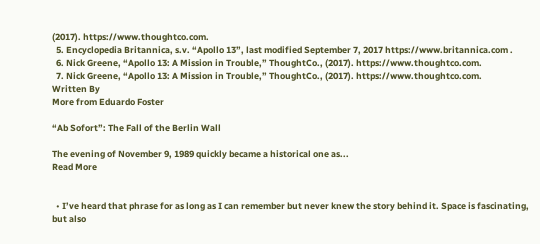(2017). https://www.thoughtco.com.
  5. Encyclopedia Britannica, s.v. “Apollo 13”, last modified September 7, 2017 https://www.britannica.com .
  6. Nick Greene, “Apollo 13: A Mission in Trouble,” ThoughtCo., (2017). https://www.thoughtco.com.
  7. Nick Greene, “Apollo 13: A Mission in Trouble,” ThoughtCo., (2017). https://www.thoughtco.com.
Written By
More from Eduardo Foster

“Ab Sofort”: The Fall of the Berlin Wall

The evening of November 9, 1989 quickly became a historical one as...
Read More


  • I’ve heard that phrase for as long as I can remember but never knew the story behind it. Space is fascinating, but also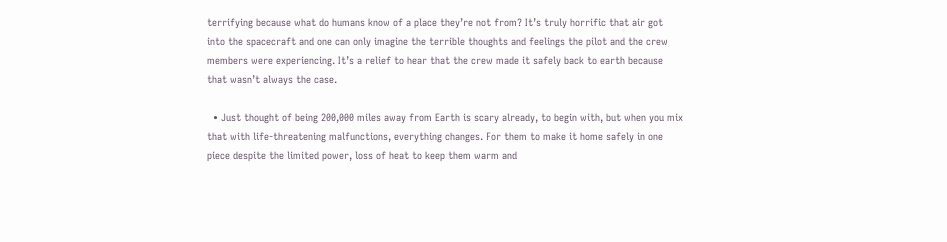terrifying because what do humans know of a place they’re not from? It’s truly horrific that air got into the spacecraft and one can only imagine the terrible thoughts and feelings the pilot and the crew members were experiencing. It’s a relief to hear that the crew made it safely back to earth because that wasn’t always the case.

  • Just thought of being 200,000 miles away from Earth is scary already, to begin with, but when you mix that with life-threatening malfunctions, everything changes. For them to make it home safely in one piece despite the limited power, loss of heat to keep them warm and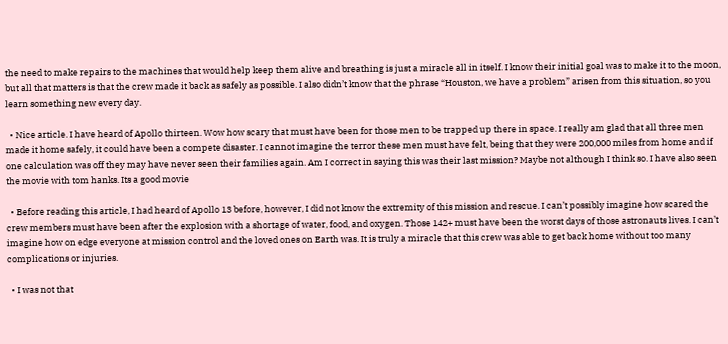the need to make repairs to the machines that would help keep them alive and breathing is just a miracle all in itself. I know their initial goal was to make it to the moon, but all that matters is that the crew made it back as safely as possible. I also didn’t know that the phrase “Houston, we have a problem” arisen from this situation, so you learn something new every day.

  • Nice article. I have heard of Apollo thirteen. Wow how scary that must have been for those men to be trapped up there in space. I really am glad that all three men made it home safely, it could have been a compete disaster. I cannot imagine the terror these men must have felt, being that they were 200,000 miles from home and if one calculation was off they may have never seen their families again. Am I correct in saying this was their last mission? Maybe not although I think so. I have also seen the movie with tom hanks. Its a good movie

  • Before reading this article, I had heard of Apollo 13 before, however, I did not know the extremity of this mission and rescue. I can’t possibly imagine how scared the crew members must have been after the explosion with a shortage of water, food, and oxygen. Those 142+ must have been the worst days of those astronauts lives. I can’t imagine how on edge everyone at mission control and the loved ones on Earth was. It is truly a miracle that this crew was able to get back home without too many complications or injuries.

  • I was not that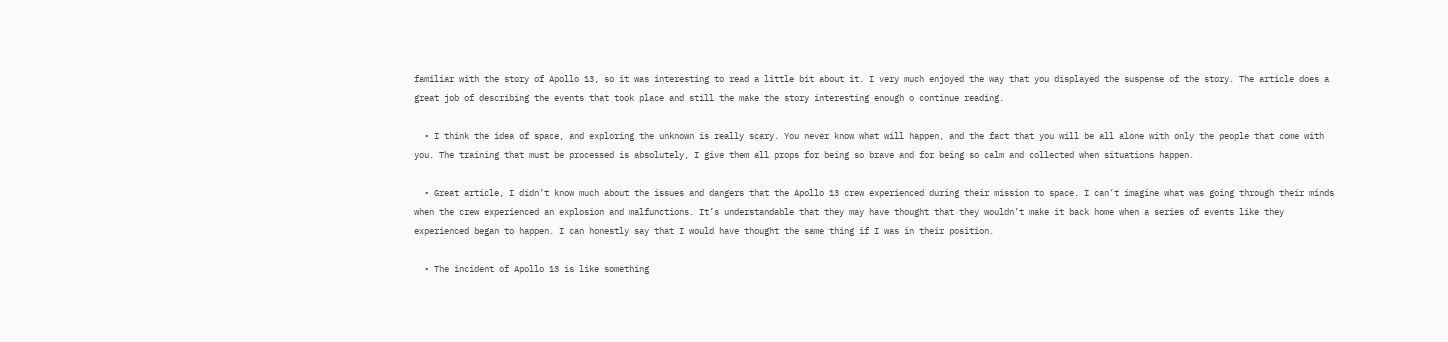familiar with the story of Apollo 13, so it was interesting to read a little bit about it. I very much enjoyed the way that you displayed the suspense of the story. The article does a great job of describing the events that took place and still the make the story interesting enough o continue reading.

  • I think the idea of space, and exploring the unknown is really scary. You never know what will happen, and the fact that you will be all alone with only the people that come with you. The training that must be processed is absolutely, I give them all props for being so brave and for being so calm and collected when situations happen.

  • Great article, I didn’t know much about the issues and dangers that the Apollo 13 crew experienced during their mission to space. I can’t imagine what was going through their minds when the crew experienced an explosion and malfunctions. It’s understandable that they may have thought that they wouldn’t make it back home when a series of events like they experienced began to happen. I can honestly say that I would have thought the same thing if I was in their position.

  • The incident of Apollo 13 is like something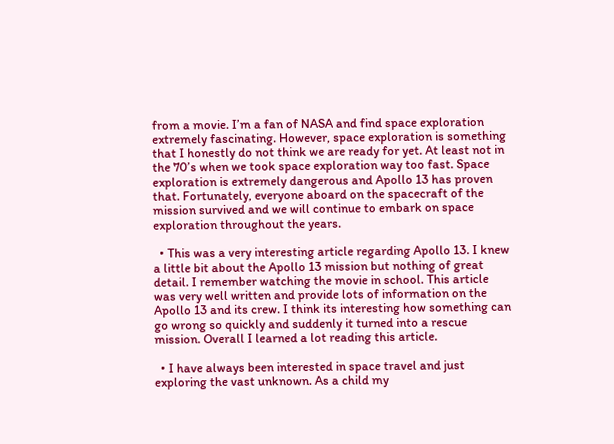from a movie. I’m a fan of NASA and find space exploration extremely fascinating. However, space exploration is something that I honestly do not think we are ready for yet. At least not in the 70’s when we took space exploration way too fast. Space exploration is extremely dangerous and Apollo 13 has proven that. Fortunately, everyone aboard on the spacecraft of the mission survived and we will continue to embark on space exploration throughout the years.

  • This was a very interesting article regarding Apollo 13. I knew a little bit about the Apollo 13 mission but nothing of great detail. I remember watching the movie in school. This article was very well written and provide lots of information on the Apollo 13 and its crew. I think its interesting how something can go wrong so quickly and suddenly it turned into a rescue mission. Overall I learned a lot reading this article.

  • I have always been interested in space travel and just exploring the vast unknown. As a child my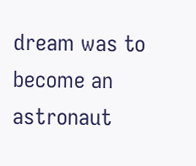dream was to become an astronaut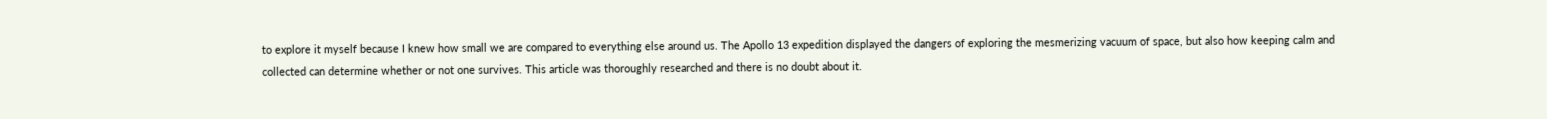to explore it myself because I knew how small we are compared to everything else around us. The Apollo 13 expedition displayed the dangers of exploring the mesmerizing vacuum of space, but also how keeping calm and collected can determine whether or not one survives. This article was thoroughly researched and there is no doubt about it.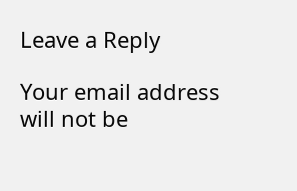Leave a Reply

Your email address will not be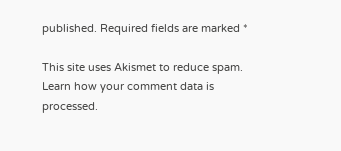published. Required fields are marked *

This site uses Akismet to reduce spam. Learn how your comment data is processed.